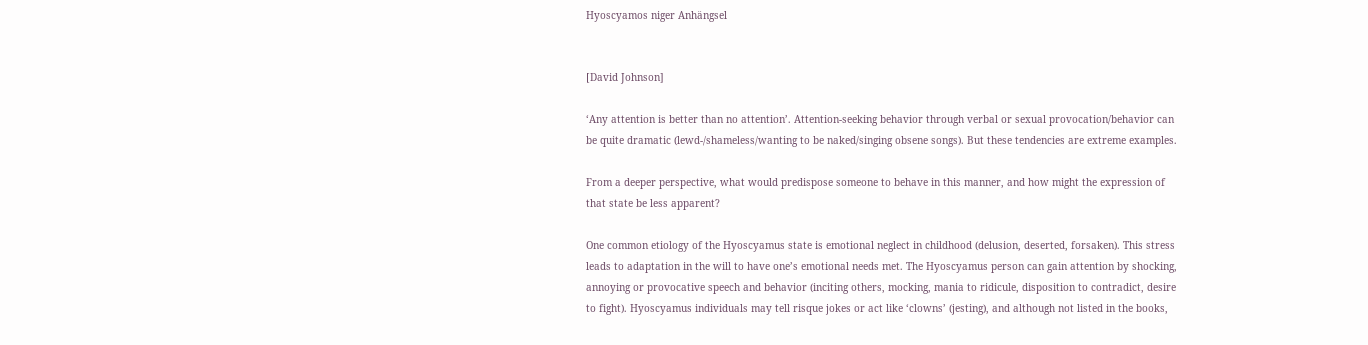Hyoscyamos niger Anhängsel


[David Johnson]

‘Any attention is better than no attention’. Attention-seeking behavior through verbal or sexual provocation/behavior can be quite dramatic (lewd-/shameless/wanting to be naked/singing obsene songs). But these tendencies are extreme examples.

From a deeper perspective, what would predispose someone to behave in this manner, and how might the expression of that state be less apparent?

One common etiology of the Hyoscyamus state is emotional neglect in childhood (delusion, deserted, forsaken). This stress leads to adaptation in the will to have one’s emotional needs met. The Hyoscyamus person can gain attention by shocking, annoying or provocative speech and behavior (inciting others, mocking, mania to ridicule, disposition to contradict, desire to fight). Hyoscyamus individuals may tell risque jokes or act like ‘clowns’ (jesting), and although not listed in the books,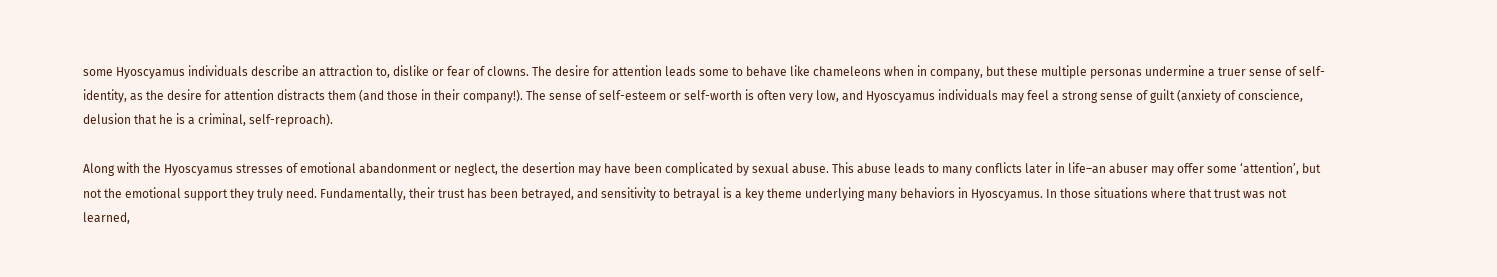some Hyoscyamus individuals describe an attraction to, dislike or fear of clowns. The desire for attention leads some to behave like chameleons when in company, but these multiple personas undermine a truer sense of self-identity, as the desire for attention distracts them (and those in their company!). The sense of self-esteem or self-worth is often very low, and Hyoscyamus individuals may feel a strong sense of guilt (anxiety of conscience, delusion that he is a criminal, self-reproach).

Along with the Hyoscyamus stresses of emotional abandonment or neglect, the desertion may have been complicated by sexual abuse. This abuse leads to many conflicts later in life–an abuser may offer some ‘attention’, but not the emotional support they truly need. Fundamentally, their trust has been betrayed, and sensitivity to betrayal is a key theme underlying many behaviors in Hyoscyamus. In those situations where that trust was not learned,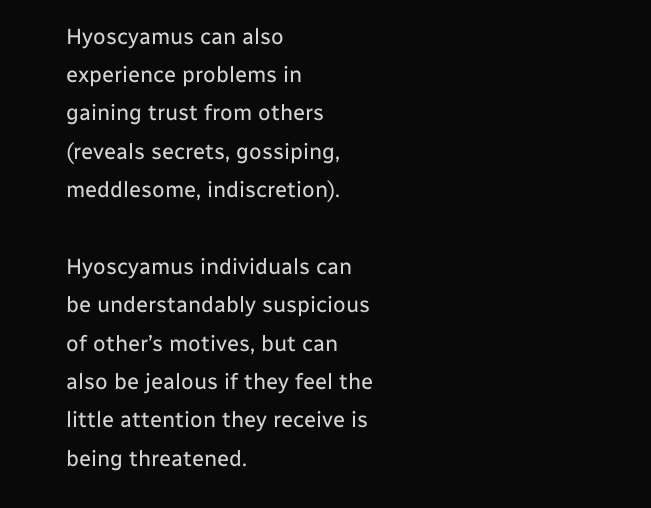Hyoscyamus can also experience problems in gaining trust from others (reveals secrets, gossiping, meddlesome, indiscretion).

Hyoscyamus individuals can be understandably suspicious of other’s motives, but can also be jealous if they feel the little attention they receive is being threatened.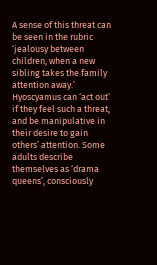A sense of this threat can be seen in the rubric ‘jealousy between children, when a new sibling takes the family attention away.’ Hyoscyamus can ‘act out’ if they feel such a threat, and be manipulative in their desire to gain others’ attention. Some adults describe themselves as ‘drama queens’, consciously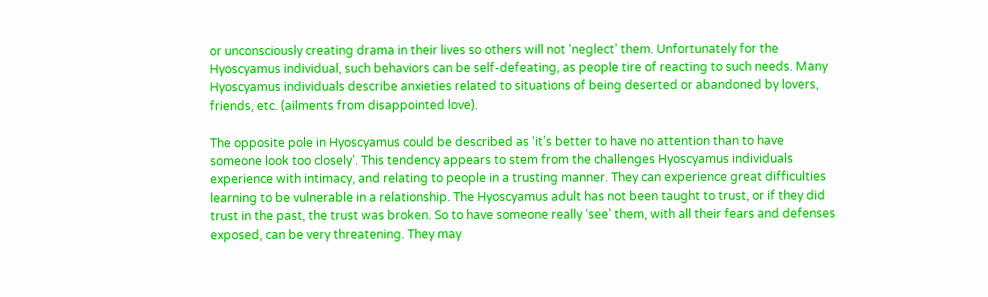or unconsciously creating drama in their lives so others will not ‘neglect’ them. Unfortunately for the Hyoscyamus individual, such behaviors can be self-defeating, as people tire of reacting to such needs. Many Hyoscyamus individuals describe anxieties related to situations of being deserted or abandoned by lovers, friends, etc. (ailments from disappointed love).

The opposite pole in Hyoscyamus could be described as ‘it’s better to have no attention than to have someone look too closely’. This tendency appears to stem from the challenges Hyoscyamus individuals experience with intimacy, and relating to people in a trusting manner. They can experience great difficulties learning to be vulnerable in a relationship. The Hyoscyamus adult has not been taught to trust, or if they did trust in the past, the trust was broken. So to have someone really ‘see’ them, with all their fears and defenses exposed, can be very threatening. They may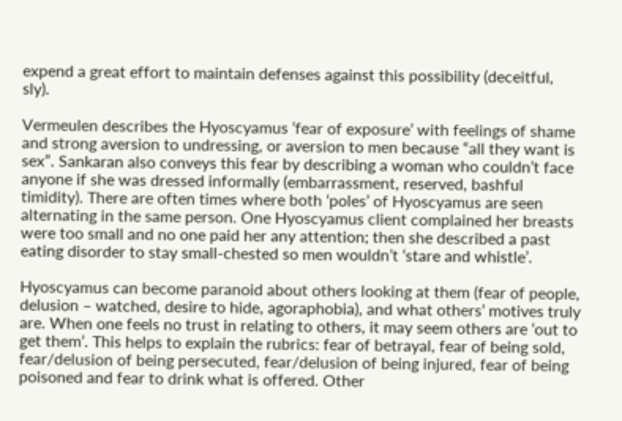expend a great effort to maintain defenses against this possibility (deceitful, sly).

Vermeulen describes the Hyoscyamus ‘fear of exposure’ with feelings of shame and strong aversion to undressing, or aversion to men because “all they want is sex”. Sankaran also conveys this fear by describing a woman who couldn’t face anyone if she was dressed informally (embarrassment, reserved, bashful timidity). There are often times where both ‘poles’ of Hyoscyamus are seen alternating in the same person. One Hyoscyamus client complained her breasts were too small and no one paid her any attention; then she described a past eating disorder to stay small-chested so men wouldn’t ‘stare and whistle’.

Hyoscyamus can become paranoid about others looking at them (fear of people, delusion – watched, desire to hide, agoraphobia), and what others’ motives truly are. When one feels no trust in relating to others, it may seem others are ‘out to get them’. This helps to explain the rubrics: fear of betrayal, fear of being sold, fear/delusion of being persecuted, fear/delusion of being injured, fear of being poisoned and fear to drink what is offered. Other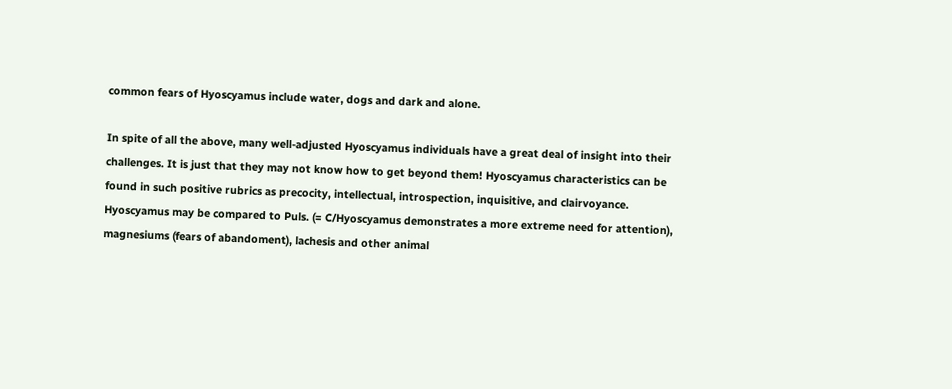common fears of Hyoscyamus include water, dogs and dark and alone.

In spite of all the above, many well-adjusted Hyoscyamus individuals have a great deal of insight into their challenges. It is just that they may not know how to get beyond them! Hyoscyamus characteristics can be found in such positive rubrics as precocity, intellectual, introspection, inquisitive, and clairvoyance. Hyoscyamus may be compared to Puls. (= C/Hyoscyamus demonstrates a more extreme need for attention), magnesiums (fears of abandoment), lachesis and other animal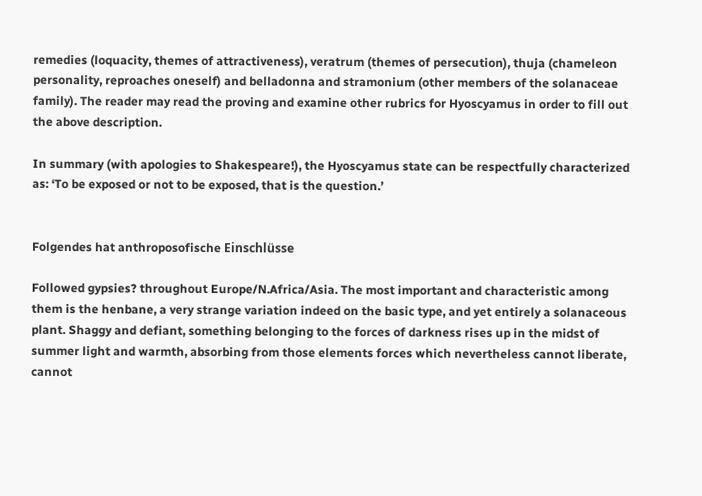remedies (loquacity, themes of attractiveness), veratrum (themes of persecution), thuja (chameleon personality, reproaches oneself) and belladonna and stramonium (other members of the solanaceae family). The reader may read the proving and examine other rubrics for Hyoscyamus in order to fill out the above description.

In summary (with apologies to Shakespeare!), the Hyoscyamus state can be respectfully characterized as: ‘To be exposed or not to be exposed, that is the question.’


Folgendes hat anthroposofische Einschlüsse

Followed gypsies? throughout Europe/N.Africa/Asia. The most important and characteristic among them is the henbane, a very strange variation indeed on the basic type, and yet entirely a solanaceous plant. Shaggy and defiant, something belonging to the forces of darkness rises up in the midst of summer light and warmth, absorbing from those elements forces which nevertheless cannot liberate, cannot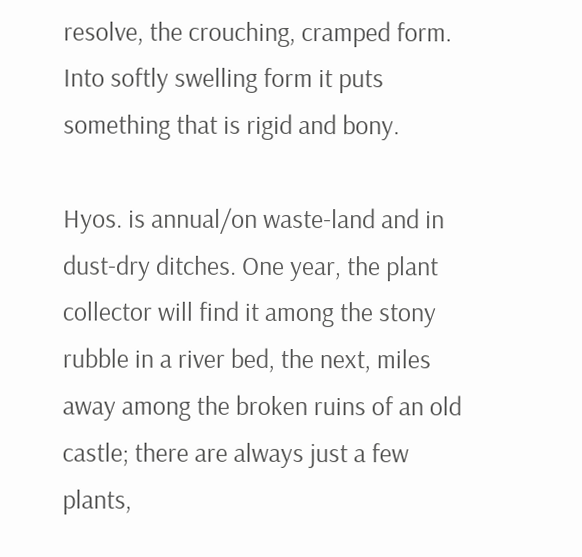resolve, the crouching, cramped form. Into softly swelling form it puts something that is rigid and bony.

Hyos. is annual/on waste-land and in dust-dry ditches. One year, the plant collector will find it among the stony rubble in a river bed, the next, miles away among the broken ruins of an old castle; there are always just a few plants,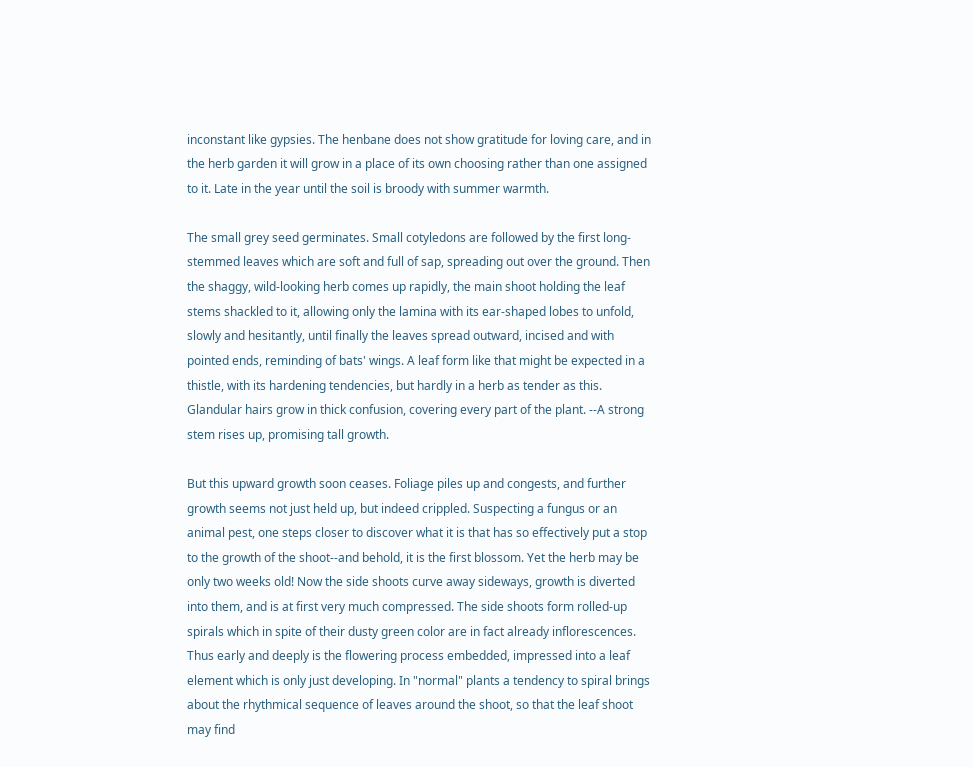inconstant like gypsies. The henbane does not show gratitude for loving care, and in the herb garden it will grow in a place of its own choosing rather than one assigned to it. Late in the year until the soil is broody with summer warmth.

The small grey seed germinates. Small cotyledons are followed by the first long-stemmed leaves which are soft and full of sap, spreading out over the ground. Then the shaggy, wild-looking herb comes up rapidly, the main shoot holding the leaf stems shackled to it, allowing only the lamina with its ear-shaped lobes to unfold, slowly and hesitantly, until finally the leaves spread outward, incised and with pointed ends, reminding of bats' wings. A leaf form like that might be expected in a thistle, with its hardening tendencies, but hardly in a herb as tender as this. Glandular hairs grow in thick confusion, covering every part of the plant. --A strong stem rises up, promising tall growth.

But this upward growth soon ceases. Foliage piles up and congests, and further growth seems not just held up, but indeed crippled. Suspecting a fungus or an animal pest, one steps closer to discover what it is that has so effectively put a stop to the growth of the shoot--and behold, it is the first blossom. Yet the herb may be only two weeks old! Now the side shoots curve away sideways, growth is diverted into them, and is at first very much compressed. The side shoots form rolled-up spirals which in spite of their dusty green color are in fact already inflorescences. Thus early and deeply is the flowering process embedded, impressed into a leaf element which is only just developing. In "normal" plants a tendency to spiral brings about the rhythmical sequence of leaves around the shoot, so that the leaf shoot may find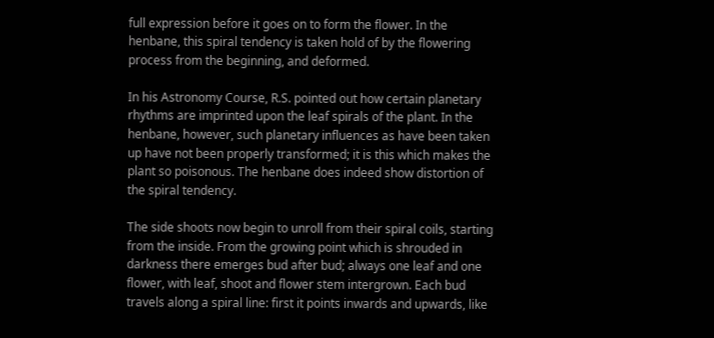full expression before it goes on to form the flower. In the henbane, this spiral tendency is taken hold of by the flowering process from the beginning, and deformed.

In his Astronomy Course, R.S. pointed out how certain planetary rhythms are imprinted upon the leaf spirals of the plant. In the henbane, however, such planetary influences as have been taken up have not been properly transformed; it is this which makes the plant so poisonous. The henbane does indeed show distortion of the spiral tendency.

The side shoots now begin to unroll from their spiral coils, starting from the inside. From the growing point which is shrouded in darkness there emerges bud after bud; always one leaf and one flower, with leaf, shoot and flower stem intergrown. Each bud travels along a spiral line: first it points inwards and upwards, like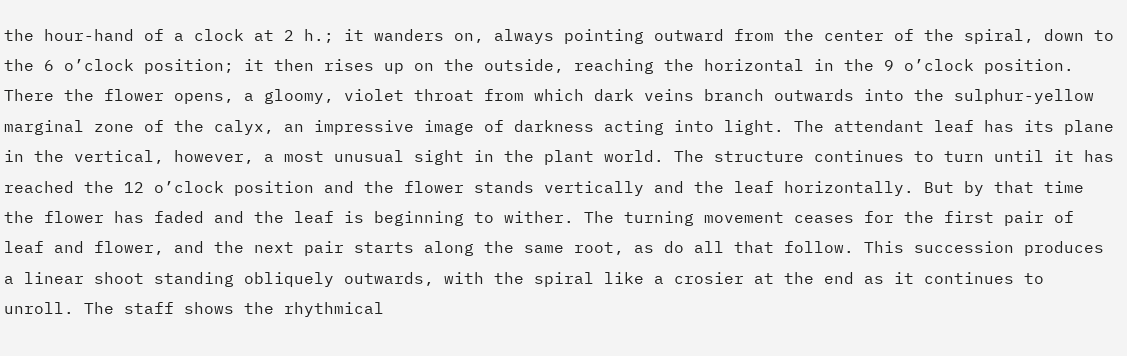the hour-hand of a clock at 2 h.; it wanders on, always pointing outward from the center of the spiral, down to the 6 o’clock position; it then rises up on the outside, reaching the horizontal in the 9 o’clock position. There the flower opens, a gloomy, violet throat from which dark veins branch outwards into the sulphur-yellow marginal zone of the calyx, an impressive image of darkness acting into light. The attendant leaf has its plane in the vertical, however, a most unusual sight in the plant world. The structure continues to turn until it has reached the 12 o’clock position and the flower stands vertically and the leaf horizontally. But by that time the flower has faded and the leaf is beginning to wither. The turning movement ceases for the first pair of leaf and flower, and the next pair starts along the same root, as do all that follow. This succession produces a linear shoot standing obliquely outwards, with the spiral like a crosier at the end as it continues to unroll. The staff shows the rhythmical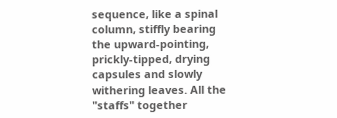sequence, like a spinal column, stiffly bearing the upward-pointing, prickly-tipped, drying capsules and slowly withering leaves. All the "staffs" together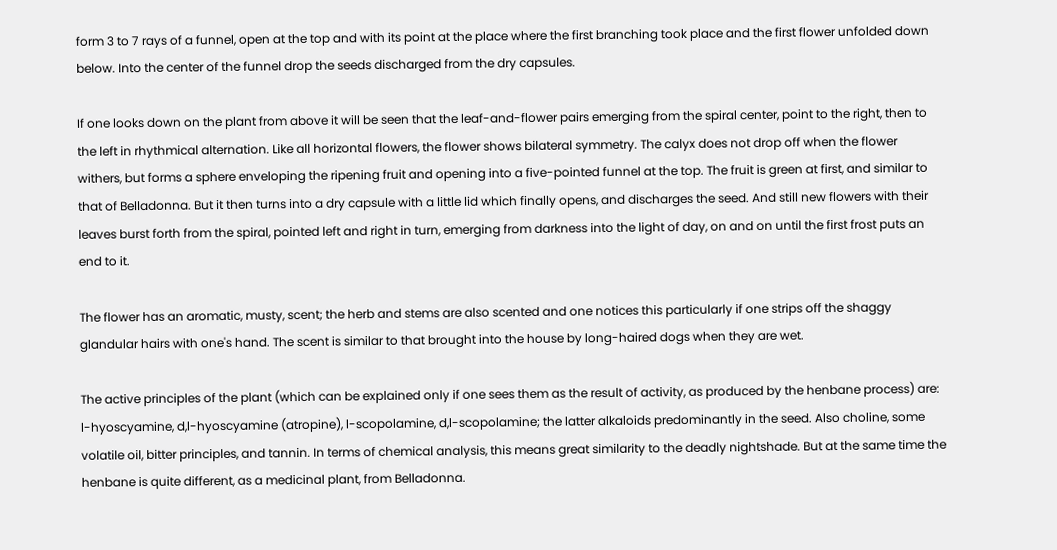form 3 to 7 rays of a funnel, open at the top and with its point at the place where the first branching took place and the first flower unfolded down below. Into the center of the funnel drop the seeds discharged from the dry capsules.

If one looks down on the plant from above it will be seen that the leaf-and-flower pairs emerging from the spiral center, point to the right, then to the left in rhythmical alternation. Like all horizontal flowers, the flower shows bilateral symmetry. The calyx does not drop off when the flower withers, but forms a sphere enveloping the ripening fruit and opening into a five-pointed funnel at the top. The fruit is green at first, and similar to that of Belladonna. But it then turns into a dry capsule with a little lid which finally opens, and discharges the seed. And still new flowers with their leaves burst forth from the spiral, pointed left and right in turn, emerging from darkness into the light of day, on and on until the first frost puts an end to it.

The flower has an aromatic, musty, scent; the herb and stems are also scented and one notices this particularly if one strips off the shaggy glandular hairs with one's hand. The scent is similar to that brought into the house by long-haired dogs when they are wet.

The active principles of the plant (which can be explained only if one sees them as the result of activity, as produced by the henbane process) are: l-hyoscyamine, d,l-hyoscyamine (atropine), l-scopolamine, d,l-scopolamine; the latter alkaloids predominantly in the seed. Also choline, some volatile oil, bitter principles, and tannin. In terms of chemical analysis, this means great similarity to the deadly nightshade. But at the same time the henbane is quite different, as a medicinal plant, from Belladonna.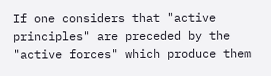If one considers that "active principles" are preceded by the "active forces" which produce them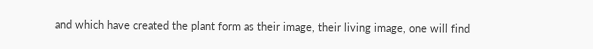and which have created the plant form as their image, their living image, one will find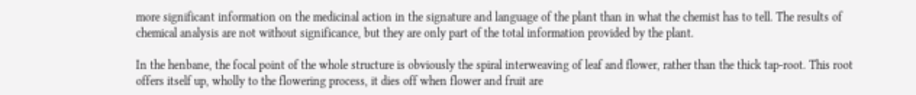more significant information on the medicinal action in the signature and language of the plant than in what the chemist has to tell. The results of chemical analysis are not without significance, but they are only part of the total information provided by the plant.

In the henbane, the focal point of the whole structure is obviously the spiral interweaving of leaf and flower, rather than the thick tap-root. This root offers itself up, wholly to the flowering process, it dies off when flower and fruit are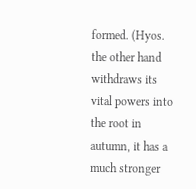formed. (Hyos. the other hand withdraws its vital powers into the root in autumn, it has a much stronger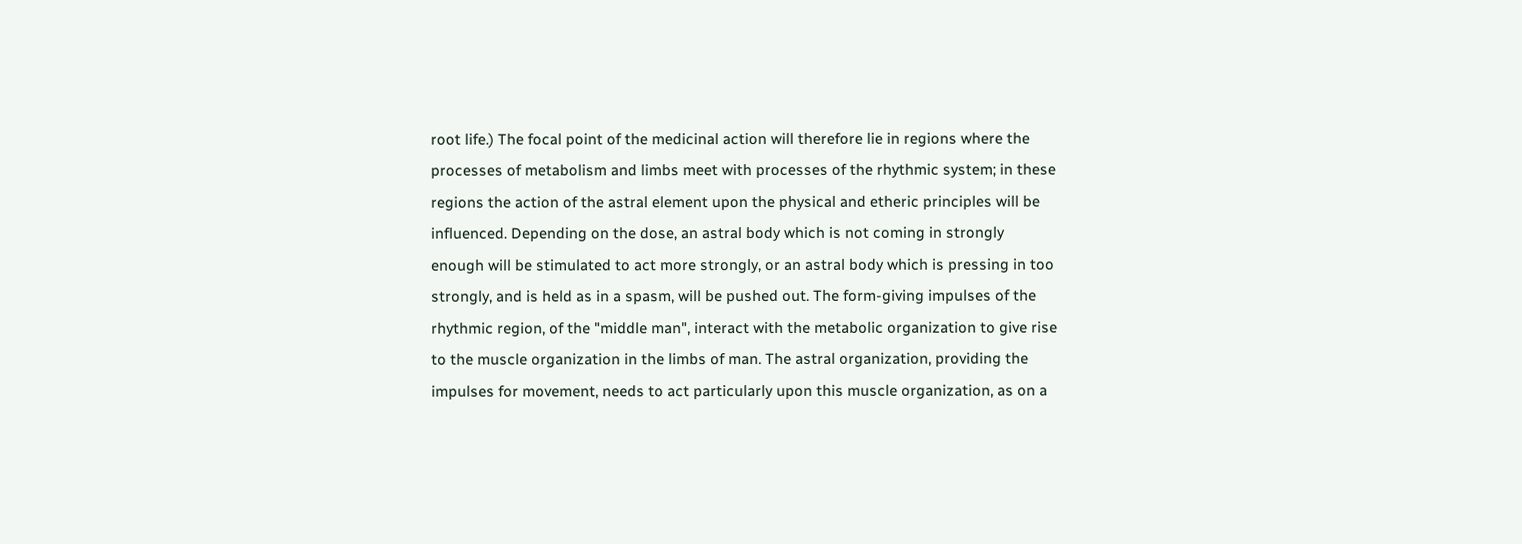root life.) The focal point of the medicinal action will therefore lie in regions where the processes of metabolism and limbs meet with processes of the rhythmic system; in these regions the action of the astral element upon the physical and etheric principles will be influenced. Depending on the dose, an astral body which is not coming in strongly enough will be stimulated to act more strongly, or an astral body which is pressing in too strongly, and is held as in a spasm, will be pushed out. The form-giving impulses of the rhythmic region, of the "middle man", interact with the metabolic organization to give rise to the muscle organization in the limbs of man. The astral organization, providing the impulses for movement, needs to act particularly upon this muscle organization, as on a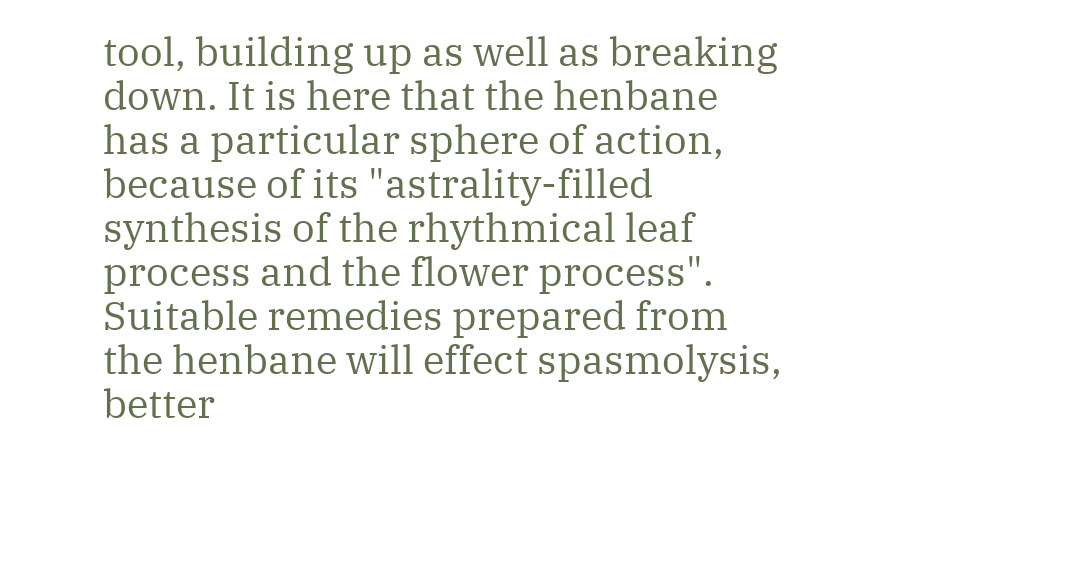tool, building up as well as breaking down. It is here that the henbane has a particular sphere of action, because of its "astrality-filled synthesis of the rhythmical leaf process and the flower process". Suitable remedies prepared from the henbane will effect spasmolysis, better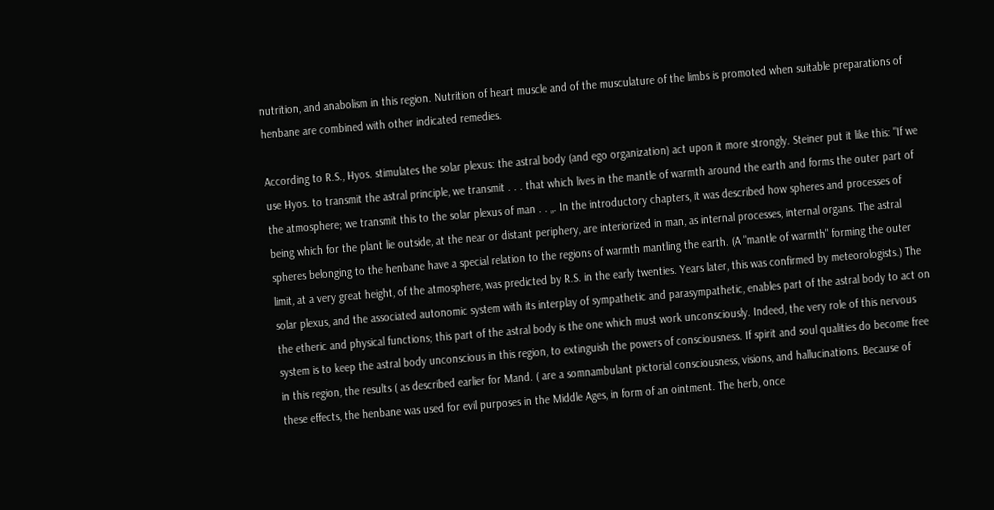nutrition, and anabolism in this region. Nutrition of heart muscle and of the musculature of the limbs is promoted when suitable preparations of henbane are combined with other indicated remedies.

According to R.S., Hyos. stimulates the solar plexus: the astral body (and ego organization) act upon it more strongly. Steiner put it like this: "If we use Hyos. to transmit the astral principle, we transmit . . . that which lives in the mantle of warmth around the earth and forms the outer part of the atmosphere; we transmit this to the solar plexus of man . . „. In the introductory chapters, it was described how spheres and processes of being which for the plant lie outside, at the near or distant periphery, are interiorized in man, as internal processes, internal organs. The astral spheres belonging to the henbane have a special relation to the regions of warmth mantling the earth. (A "mantle of warmth" forming the outer limit, at a very great height, of the atmosphere, was predicted by R.S. in the early twenties. Years later, this was confirmed by meteorologists.) The solar plexus, and the associated autonomic system with its interplay of sympathetic and parasympathetic, enables part of the astral body to act on the etheric and physical functions; this part of the astral body is the one which must work unconsciously. Indeed, the very role of this nervous system is to keep the astral body unconscious in this region, to extinguish the powers of consciousness. If spirit and soul qualities do become free in this region, the results ( as described earlier for Mand. ( are a somnambulant pictorial consciousness, visions, and hallucinations. Because of these effects, the henbane was used for evil purposes in the Middle Ages, in form of an ointment. The herb, once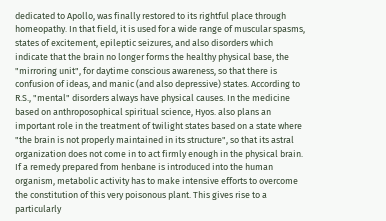dedicated to Apollo, was finally restored to its rightful place through homeopathy. In that field, it is used for a wide range of muscular spasms, states of excitement, epileptic seizures, and also disorders which indicate that the brain no longer forms the healthy physical base, the "mirroring unit", for daytime conscious awareness, so that there is confusion of ideas, and manic (and also depressive) states. According to R.S., "mental" disorders always have physical causes. In the medicine based on anthroposophical spiritual science, Hyos. also plans an important role in the treatment of twilight states based on a state where "the brain is not properly maintained in its structure", so that its astral organization does not come in to act firmly enough in the physical brain. If a remedy prepared from henbane is introduced into the human organism, metabolic activity has to make intensive efforts to overcome the constitution of this very poisonous plant. This gives rise to a particularly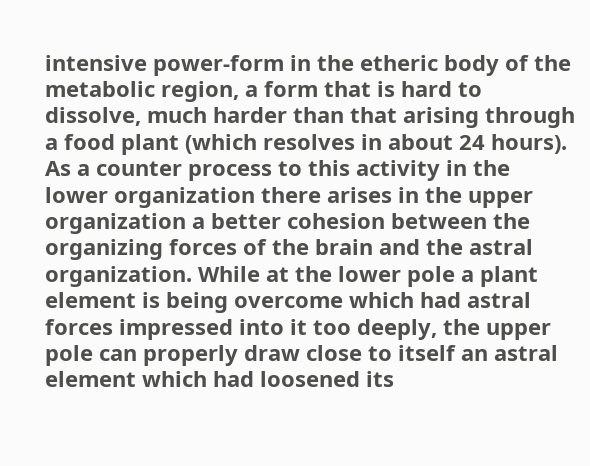intensive power-form in the etheric body of the metabolic region, a form that is hard to dissolve, much harder than that arising through a food plant (which resolves in about 24 hours). As a counter process to this activity in the lower organization there arises in the upper organization a better cohesion between the organizing forces of the brain and the astral organization. While at the lower pole a plant element is being overcome which had astral forces impressed into it too deeply, the upper pole can properly draw close to itself an astral element which had loosened its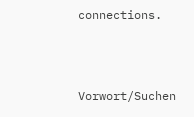connections.



Vorwort/Suchen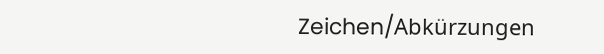Zeichen/Abkürzungen